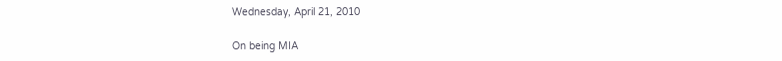Wednesday, April 21, 2010

On being MIA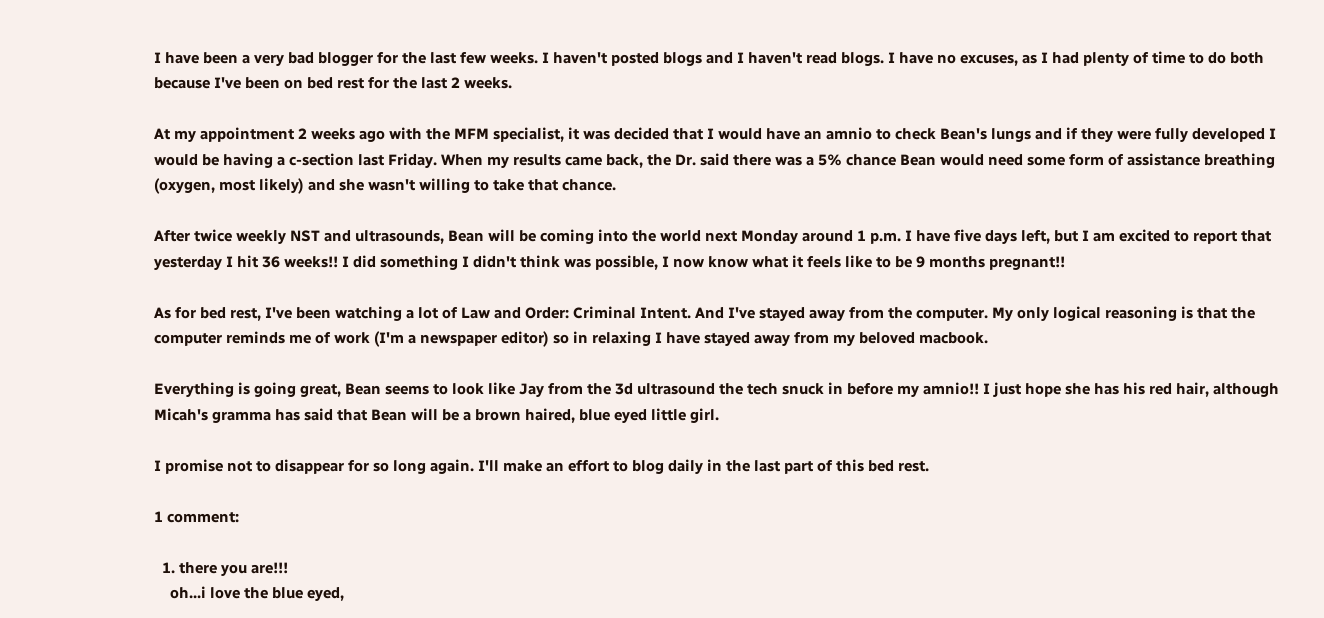I have been a very bad blogger for the last few weeks. I haven't posted blogs and I haven't read blogs. I have no excuses, as I had plenty of time to do both because I've been on bed rest for the last 2 weeks.

At my appointment 2 weeks ago with the MFM specialist, it was decided that I would have an amnio to check Bean's lungs and if they were fully developed I would be having a c-section last Friday. When my results came back, the Dr. said there was a 5% chance Bean would need some form of assistance breathing (oxygen, most likely) and she wasn't willing to take that chance.

After twice weekly NST and ultrasounds, Bean will be coming into the world next Monday around 1 p.m. I have five days left, but I am excited to report that yesterday I hit 36 weeks!! I did something I didn't think was possible, I now know what it feels like to be 9 months pregnant!!

As for bed rest, I've been watching a lot of Law and Order: Criminal Intent. And I've stayed away from the computer. My only logical reasoning is that the computer reminds me of work (I'm a newspaper editor) so in relaxing I have stayed away from my beloved macbook.

Everything is going great, Bean seems to look like Jay from the 3d ultrasound the tech snuck in before my amnio!! I just hope she has his red hair, although Micah's gramma has said that Bean will be a brown haired, blue eyed little girl.

I promise not to disappear for so long again. I'll make an effort to blog daily in the last part of this bed rest.

1 comment:

  1. there you are!!!
    oh...i love the blue eyed,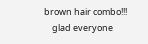brown hair combo!!!
    glad everyone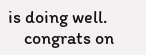is doing well.
    congrats on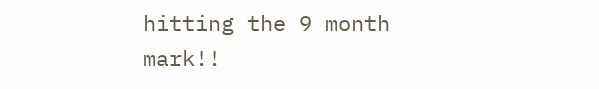hitting the 9 month mark!!